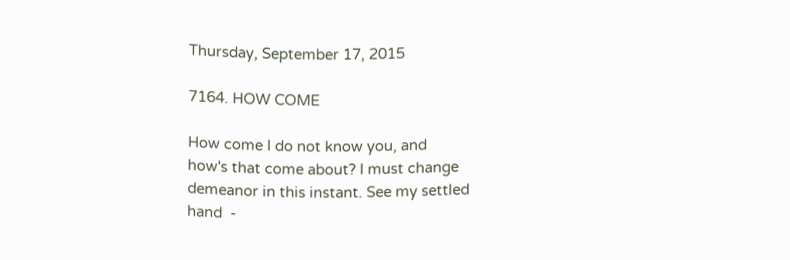Thursday, September 17, 2015

7164. HOW COME

How come I do not know you, and
how's that come about? I must change
demeanor in this instant. See my settled
hand  -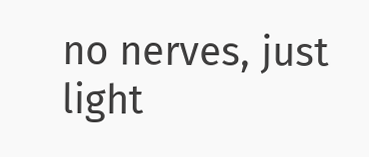no nerves, just light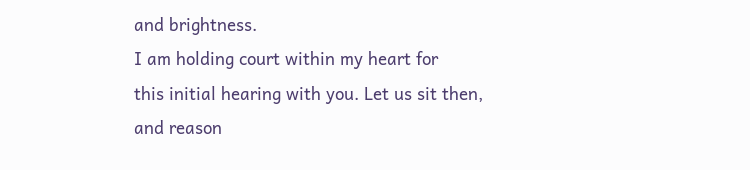and brightness.
I am holding court within my heart for
this initial hearing with you. Let us sit then,
and reason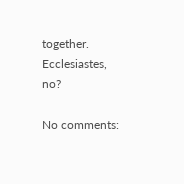together. Ecclesiastes, no?

No comments: